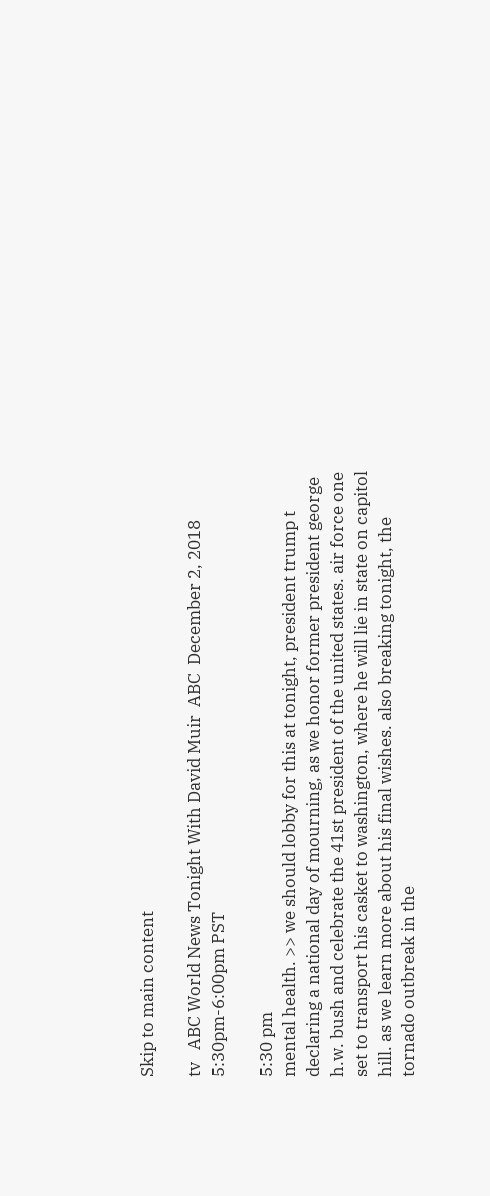Skip to main content

tv   ABC World News Tonight With David Muir  ABC  December 2, 2018 5:30pm-6:00pm PST

5:30 pm
mental health. >> we should lobby for this at tonight, president trump t declaring a national day of mourning, as we honor former president george h.w. bush and celebrate the 41st president of the united states. air force one set to transport his casket to washington, where he will lie in state on capitol hill. as we learn more about his final wishes. also breaking tonight, the tornado outbreak in the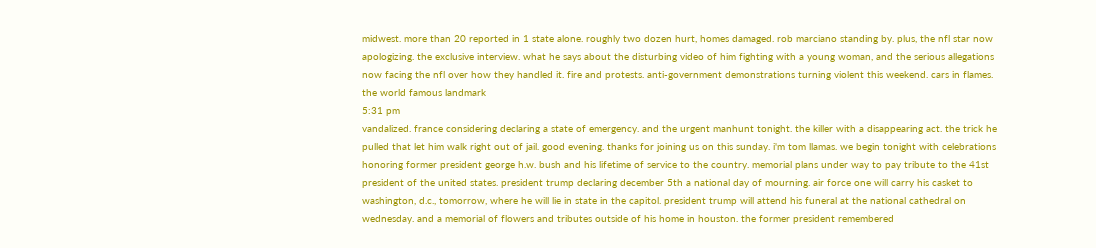midwest. more than 20 reported in 1 state alone. roughly two dozen hurt, homes damaged. rob marciano standing by. plus, the nfl star now apologizing. the exclusive interview. what he says about the disturbing video of him fighting with a young woman, and the serious allegations now facing the nfl over how they handled it. fire and protests. anti-government demonstrations turning violent this weekend. cars in flames. the world famous landmark
5:31 pm
vandalized. france considering declaring a state of emergency. and the urgent manhunt tonight. the killer with a disappearing act. the trick he pulled that let him walk right out of jail. good evening. thanks for joining us on this sunday. i'm tom llamas. we begin tonight with celebrations honoring former president george h.w. bush and his lifetime of service to the country. memorial plans under way to pay tribute to the 41st president of the united states. president trump declaring december 5th a national day of mourning. air force one will carry his casket to washington, d.c., tomorrow, where he will lie in state in the capitol. president trump will attend his funeral at the national cathedral on wednesday. and a memorial of flowers and tributes outside of his home in houston. the former president remembered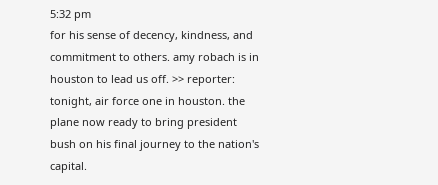5:32 pm
for his sense of decency, kindness, and commitment to others. amy robach is in houston to lead us off. >> reporter: tonight, air force one in houston. the plane now ready to bring president bush on his final journey to the nation's capital.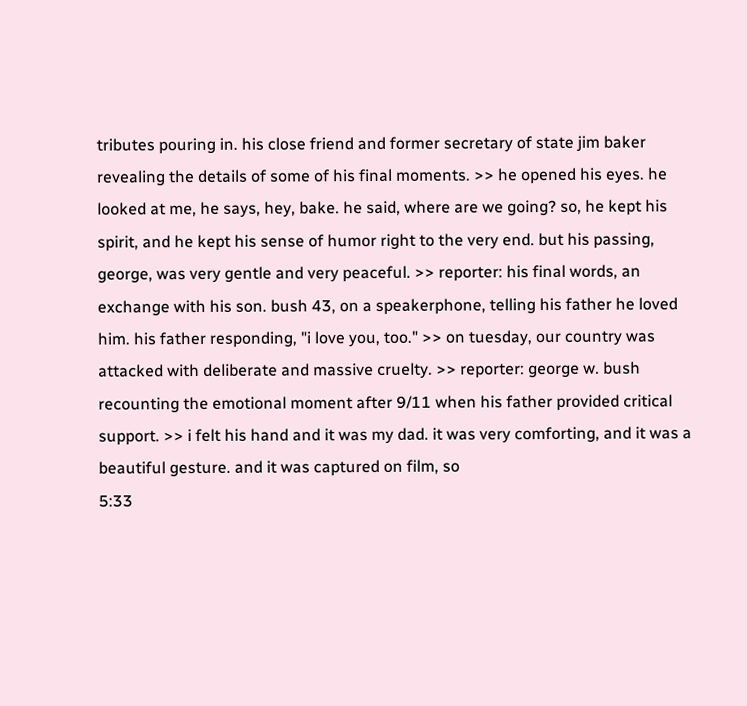tributes pouring in. his close friend and former secretary of state jim baker revealing the details of some of his final moments. >> he opened his eyes. he looked at me, he says, hey, bake. he said, where are we going? so, he kept his spirit, and he kept his sense of humor right to the very end. but his passing, george, was very gentle and very peaceful. >> reporter: his final words, an exchange with his son. bush 43, on a speakerphone, telling his father he loved him. his father responding, "i love you, too." >> on tuesday, our country was attacked with deliberate and massive cruelty. >> reporter: george w. bush recounting the emotional moment after 9/11 when his father provided critical support. >> i felt his hand and it was my dad. it was very comforting, and it was a beautiful gesture. and it was captured on film, so
5:33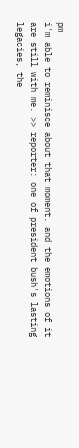pm
i'm able to reminisce about that moment. and the emotions of it are still with me. >> reporter: one of president bush's lasting legacies, the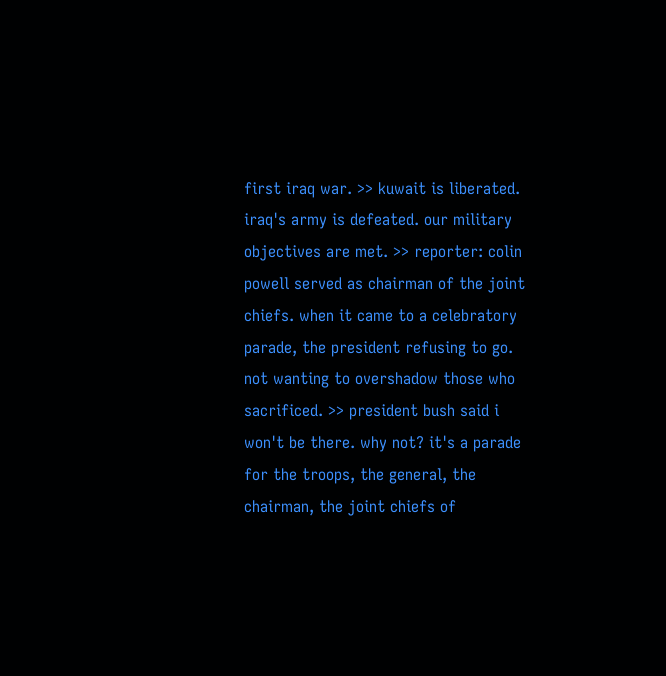first iraq war. >> kuwait is liberated. iraq's army is defeated. our military objectives are met. >> reporter: colin powell served as chairman of the joint chiefs. when it came to a celebratory parade, the president refusing to go. not wanting to overshadow those who sacrificed. >> president bush said i won't be there. why not? it's a parade for the troops, the general, the chairman, the joint chiefs of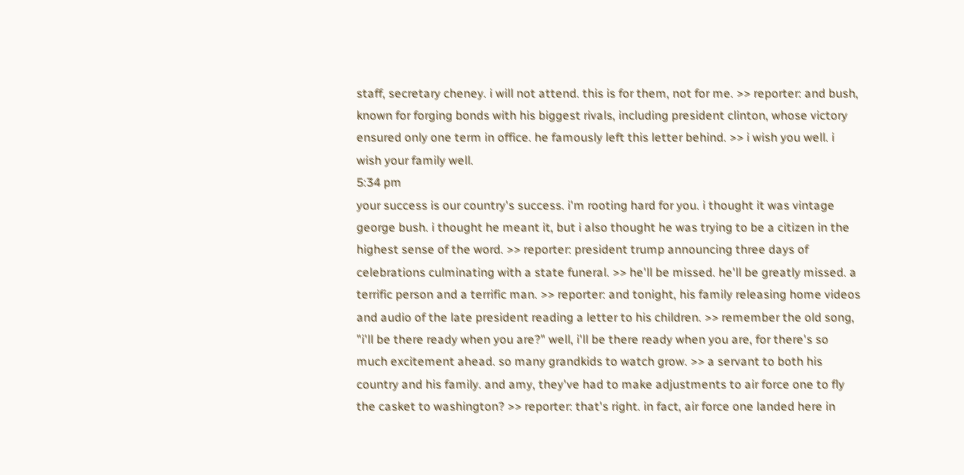staff, secretary cheney. i will not attend. this is for them, not for me. >> reporter: and bush, known for forging bonds with his biggest rivals, including president clinton, whose victory ensured only one term in office. he famously left this letter behind. >> i wish you well. i wish your family well.
5:34 pm
your success is our country's success. i'm rooting hard for you. i thought it was vintage george bush. i thought he meant it, but i also thought he was trying to be a citizen in the highest sense of the word. >> reporter: president trump announcing three days of celebrations culminating with a state funeral. >> he'll be missed. he'll be greatly missed. a terrific person and a terrific man. >> reporter: and tonight, his family releasing home videos and audio of the late president reading a letter to his children. >> remember the old song, "i'll be there ready when you are?" well, i'll be there ready when you are, for there's so much excitement ahead. so many grandkids to watch grow. >> a servant to both his country and his family. and amy, they've had to make adjustments to air force one to fly the casket to washington? >> reporter: that's right. in fact, air force one landed here in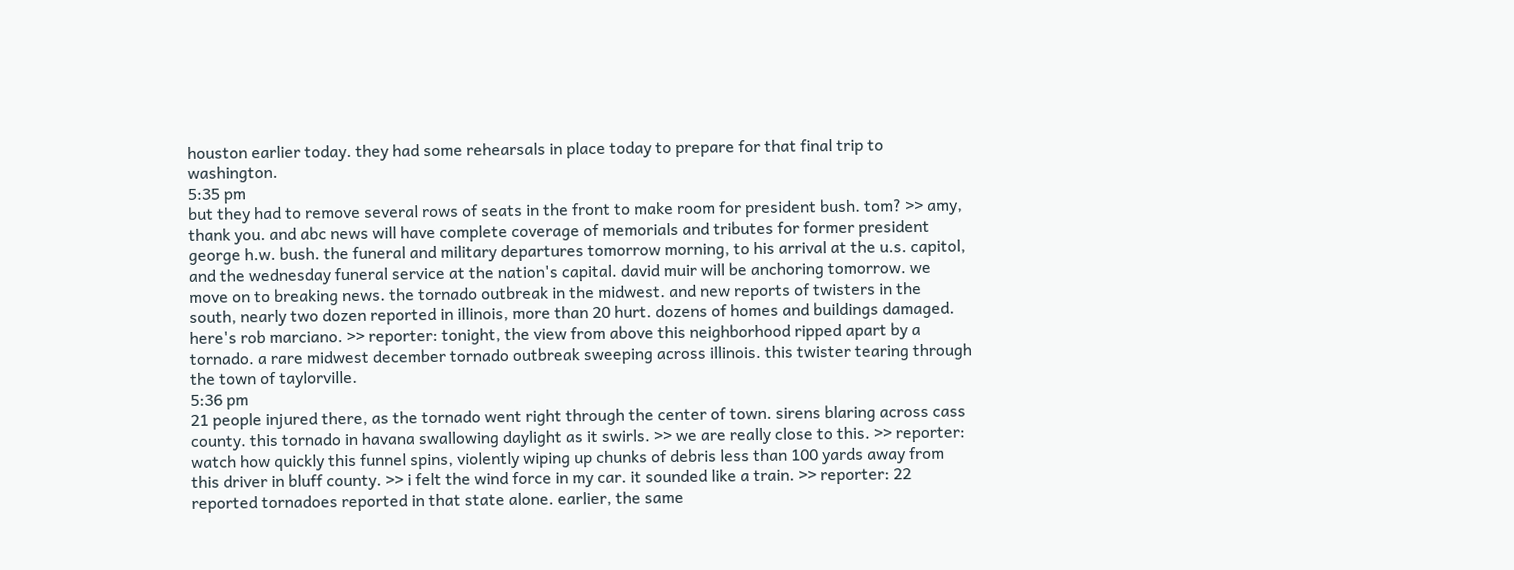houston earlier today. they had some rehearsals in place today to prepare for that final trip to washington.
5:35 pm
but they had to remove several rows of seats in the front to make room for president bush. tom? >> amy, thank you. and abc news will have complete coverage of memorials and tributes for former president george h.w. bush. the funeral and military departures tomorrow morning, to his arrival at the u.s. capitol, and the wednesday funeral service at the nation's capital. david muir will be anchoring tomorrow. we move on to breaking news. the tornado outbreak in the midwest. and new reports of twisters in the south, nearly two dozen reported in illinois, more than 20 hurt. dozens of homes and buildings damaged. here's rob marciano. >> reporter: tonight, the view from above this neighborhood ripped apart by a tornado. a rare midwest december tornado outbreak sweeping across illinois. this twister tearing through the town of taylorville.
5:36 pm
21 people injured there, as the tornado went right through the center of town. sirens blaring across cass county. this tornado in havana swallowing daylight as it swirls. >> we are really close to this. >> reporter: watch how quickly this funnel spins, violently wiping up chunks of debris less than 100 yards away from this driver in bluff county. >> i felt the wind force in my car. it sounded like a train. >> reporter: 22 reported tornadoes reported in that state alone. earlier, the same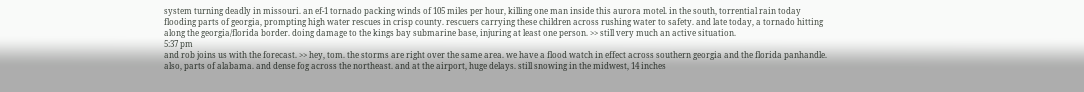system turning deadly in missouri. an ef-1 tornado packing winds of 105 miles per hour, killing one man inside this aurora motel. in the south, torrential rain today flooding parts of georgia, prompting high water rescues in crisp county. rescuers carrying these children across rushing water to safety. and late today, a tornado hitting along the georgia/florida border. doing damage to the kings bay submarine base, injuring at least one person. >> still very much an active situation.
5:37 pm
and rob joins us with the forecast. >> hey, tom. the storms are right over the same area. we have a flood watch in effect across southern georgia and the florida panhandle. also, parts of alabama. and dense fog across the northeast. and at the airport, huge delays. still snowing in the midwest, 14 inches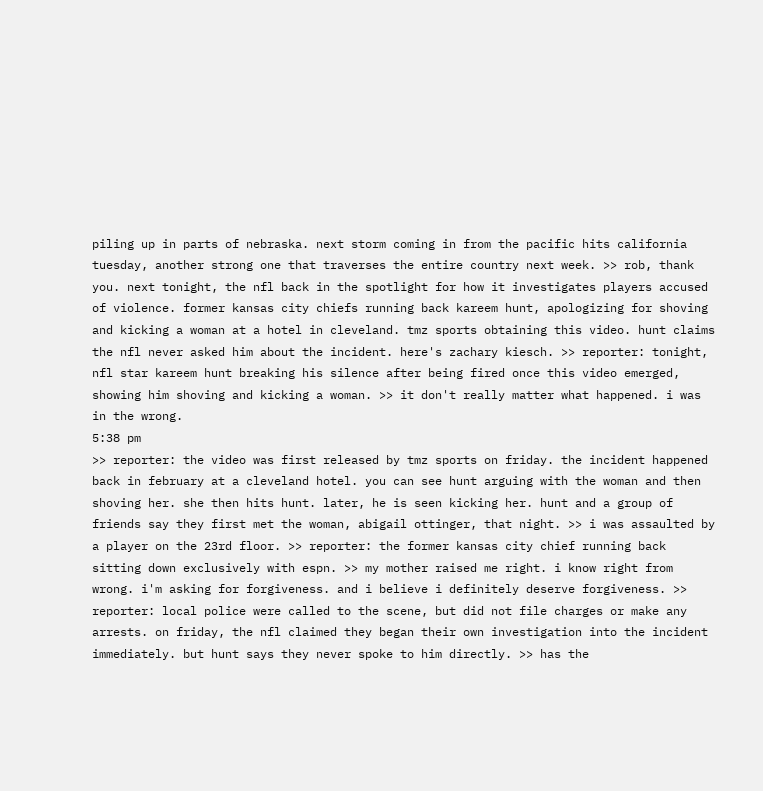piling up in parts of nebraska. next storm coming in from the pacific hits california tuesday, another strong one that traverses the entire country next week. >> rob, thank you. next tonight, the nfl back in the spotlight for how it investigates players accused of violence. former kansas city chiefs running back kareem hunt, apologizing for shoving and kicking a woman at a hotel in cleveland. tmz sports obtaining this video. hunt claims the nfl never asked him about the incident. here's zachary kiesch. >> reporter: tonight, nfl star kareem hunt breaking his silence after being fired once this video emerged, showing him shoving and kicking a woman. >> it don't really matter what happened. i was in the wrong.
5:38 pm
>> reporter: the video was first released by tmz sports on friday. the incident happened back in february at a cleveland hotel. you can see hunt arguing with the woman and then shoving her. she then hits hunt. later, he is seen kicking her. hunt and a group of friends say they first met the woman, abigail ottinger, that night. >> i was assaulted by a player on the 23rd floor. >> reporter: the former kansas city chief running back sitting down exclusively with espn. >> my mother raised me right. i know right from wrong. i'm asking for forgiveness. and i believe i definitely deserve forgiveness. >> reporter: local police were called to the scene, but did not file charges or make any arrests. on friday, the nfl claimed they began their own investigation into the incident immediately. but hunt says they never spoke to him directly. >> has the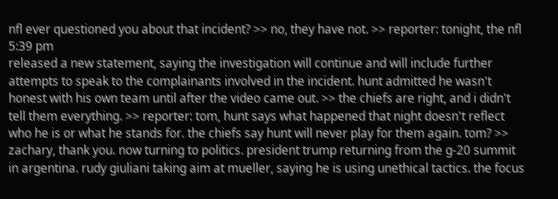nfl ever questioned you about that incident? >> no, they have not. >> reporter: tonight, the nfl
5:39 pm
released a new statement, saying the investigation will continue and will include further attempts to speak to the complainants involved in the incident. hunt admitted he wasn't honest with his own team until after the video came out. >> the chiefs are right, and i didn't tell them everything. >> reporter: tom, hunt says what happened that night doesn't reflect who he is or what he stands for. the chiefs say hunt will never play for them again. tom? >> zachary, thank you. now turning to politics. president trump returning from the g-20 summit in argentina. rudy giuliani taking aim at mueller, saying he is using unethical tactics. the focus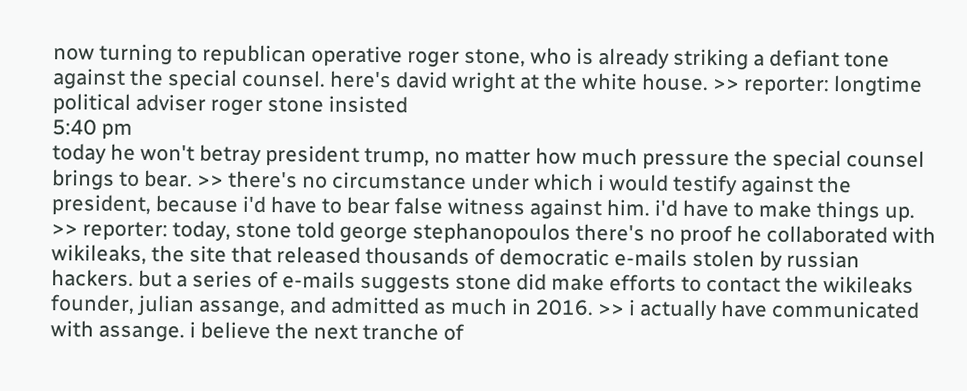now turning to republican operative roger stone, who is already striking a defiant tone against the special counsel. here's david wright at the white house. >> reporter: longtime political adviser roger stone insisted
5:40 pm
today he won't betray president trump, no matter how much pressure the special counsel brings to bear. >> there's no circumstance under which i would testify against the president, because i'd have to bear false witness against him. i'd have to make things up. >> reporter: today, stone told george stephanopoulos there's no proof he collaborated with wikileaks, the site that released thousands of democratic e-mails stolen by russian hackers. but a series of e-mails suggests stone did make efforts to contact the wikileaks founder, julian assange, and admitted as much in 2016. >> i actually have communicated with assange. i believe the next tranche of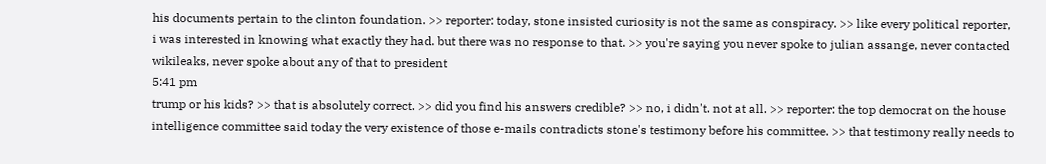his documents pertain to the clinton foundation. >> reporter: today, stone insisted curiosity is not the same as conspiracy. >> like every political reporter, i was interested in knowing what exactly they had. but there was no response to that. >> you're saying you never spoke to julian assange, never contacted wikileaks, never spoke about any of that to president
5:41 pm
trump or his kids? >> that is absolutely correct. >> did you find his answers credible? >> no, i didn't. not at all. >> reporter: the top democrat on the house intelligence committee said today the very existence of those e-mails contradicts stone's testimony before his committee. >> that testimony really needs to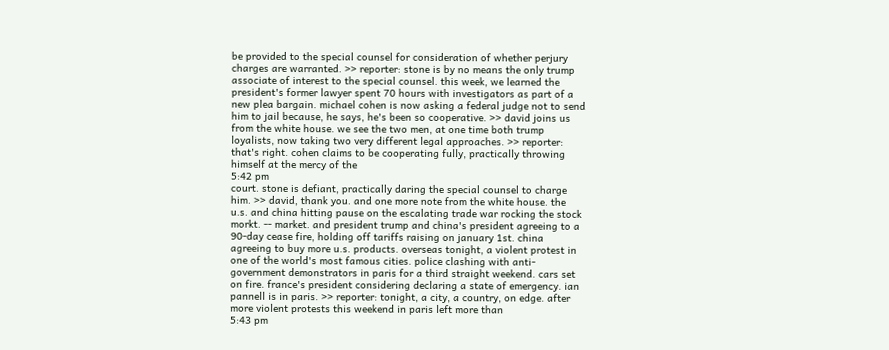be provided to the special counsel for consideration of whether perjury charges are warranted. >> reporter: stone is by no means the only trump associate of interest to the special counsel. this week, we learned the president's former lawyer spent 70 hours with investigators as part of a new plea bargain. michael cohen is now asking a federal judge not to send him to jail because, he says, he's been so cooperative. >> david joins us from the white house. we see the two men, at one time both trump loyalists, now taking two very different legal approaches. >> reporter: that's right. cohen claims to be cooperating fully, practically throwing himself at the mercy of the
5:42 pm
court. stone is defiant, practically daring the special counsel to charge him. >> david, thank you. and one more note from the white house. the u.s. and china hitting pause on the escalating trade war rocking the stock morkt. -- market. and president trump and china's president agreeing to a 90-day cease fire, holding off tariffs raising on january 1st. china agreeing to buy more u.s. products. overseas tonight, a violent protest in one of the world's most famous cities. police clashing with anti-government demonstrators in paris for a third straight weekend. cars set on fire. france's president considering declaring a state of emergency. ian pannell is in paris. >> reporter: tonight, a city, a country, on edge. after more violent protests this weekend in paris left more than
5:43 pm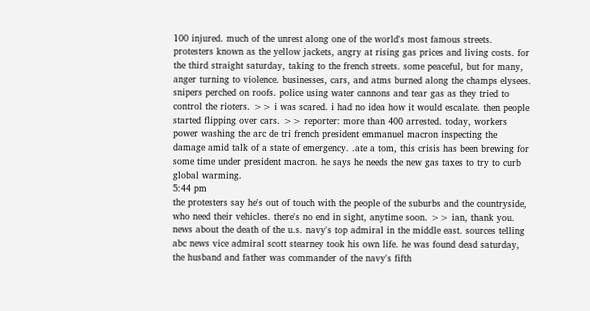100 injured. much of the unrest along one of the world's most famous streets. protesters known as the yellow jackets, angry at rising gas prices and living costs. for the third straight saturday, taking to the french streets. some peaceful, but for many, anger turning to violence. businesses, cars, and atms burned along the champs elysees. snipers perched on roofs. police using water cannons and tear gas as they tried to control the rioters. >> i was scared. i had no idea how it would escalate. then people started flipping over cars. >> reporter: more than 400 arrested. today, workers power washing the arc de tri french president emmanuel macron inspecting the damage amid talk of a state of emergency. .ate a tom, this crisis has been brewing for some time under president macron. he says he needs the new gas taxes to try to curb global warming.
5:44 pm
the protesters say he's out of touch with the people of the suburbs and the countryside, who need their vehicles. there's no end in sight, anytime soon. >> ian, thank you. news about the death of the u.s. navy's top admiral in the middle east. sources telling abc news vice admiral scott stearney took his own life. he was found dead saturday, the husband and father was commander of the navy's fifth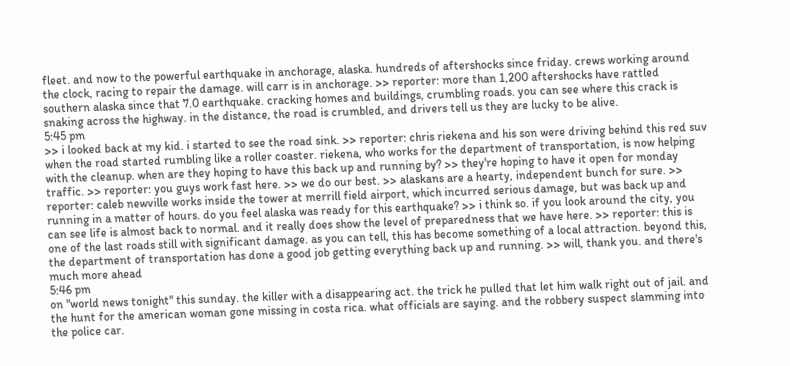fleet. and now to the powerful earthquake in anchorage, alaska. hundreds of aftershocks since friday. crews working around the clock, racing to repair the damage. will carr is in anchorage. >> reporter: more than 1,200 aftershocks have rattled southern alaska since that 7.0 earthquake. cracking homes and buildings, crumbling roads. you can see where this crack is snaking across the highway. in the distance, the road is crumbled, and drivers tell us they are lucky to be alive.
5:45 pm
>> i looked back at my kid. i started to see the road sink. >> reporter: chris riekena and his son were driving behind this red suv when the road started rumbling like a roller coaster. riekena, who works for the department of transportation, is now helping with the cleanup. when are they hoping to have this back up and running by? >> they're hoping to have it open for monday traffic. >> reporter: you guys work fast here. >> we do our best. >> alaskans are a hearty, independent bunch for sure. >> reporter: caleb newville works inside the tower at merrill field airport, which incurred serious damage, but was back up and running in a matter of hours. do you feel alaska was ready for this earthquake? >> i think so. if you look around the city, you can see life is almost back to normal. and it really does show the level of preparedness that we have here. >> reporter: this is one of the last roads still with significant damage. as you can tell, this has become something of a local attraction. beyond this, the department of transportation has done a good job getting everything back up and running. >> will, thank you. and there's much more ahead
5:46 pm
on "world news tonight" this sunday. the killer with a disappearing act. the trick he pulled that let him walk right out of jail. and the hunt for the american woman gone missing in costa rica. what officials are saying. and the robbery suspect slamming into the police car.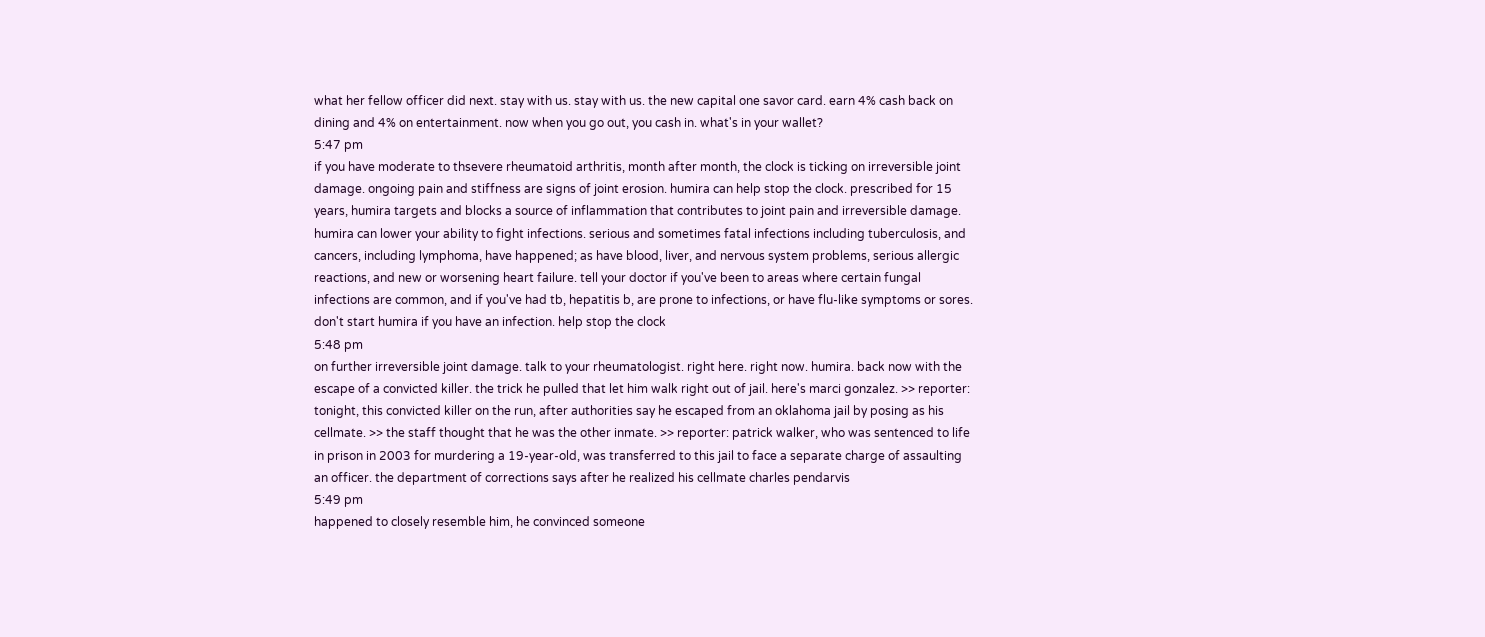what her fellow officer did next. stay with us. stay with us. the new capital one savor card. earn 4% cash back on dining and 4% on entertainment. now when you go out, you cash in. what's in your wallet?
5:47 pm
if you have moderate to thsevere rheumatoid arthritis, month after month, the clock is ticking on irreversible joint damage. ongoing pain and stiffness are signs of joint erosion. humira can help stop the clock. prescribed for 15 years, humira targets and blocks a source of inflammation that contributes to joint pain and irreversible damage. humira can lower your ability to fight infections. serious and sometimes fatal infections including tuberculosis, and cancers, including lymphoma, have happened; as have blood, liver, and nervous system problems, serious allergic reactions, and new or worsening heart failure. tell your doctor if you've been to areas where certain fungal infections are common, and if you've had tb, hepatitis b, are prone to infections, or have flu-like symptoms or sores. don't start humira if you have an infection. help stop the clock
5:48 pm
on further irreversible joint damage. talk to your rheumatologist. right here. right now. humira. back now with the escape of a convicted killer. the trick he pulled that let him walk right out of jail. here's marci gonzalez. >> reporter: tonight, this convicted killer on the run, after authorities say he escaped from an oklahoma jail by posing as his cellmate. >> the staff thought that he was the other inmate. >> reporter: patrick walker, who was sentenced to life in prison in 2003 for murdering a 19-year-old, was transferred to this jail to face a separate charge of assaulting an officer. the department of corrections says after he realized his cellmate charles pendarvis
5:49 pm
happened to closely resemble him, he convinced someone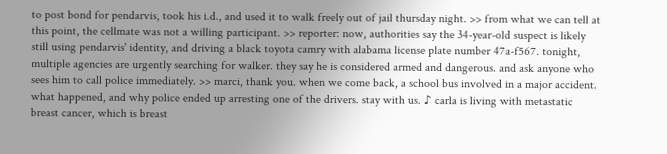to post bond for pendarvis, took his i.d., and used it to walk freely out of jail thursday night. >> from what we can tell at this point, the cellmate was not a willing participant. >> reporter: now, authorities say the 34-year-old suspect is likely still using pendarvis' identity, and driving a black toyota camry with alabama license plate number 47a-f567. tonight, multiple agencies are urgently searching for walker. they say he is considered armed and dangerous. and ask anyone who sees him to call police immediately. >> marci, thank you. when we come back, a school bus involved in a major accident. what happened, and why police ended up arresting one of the drivers. stay with us. ♪ carla is living with metastatic breast cancer, which is breast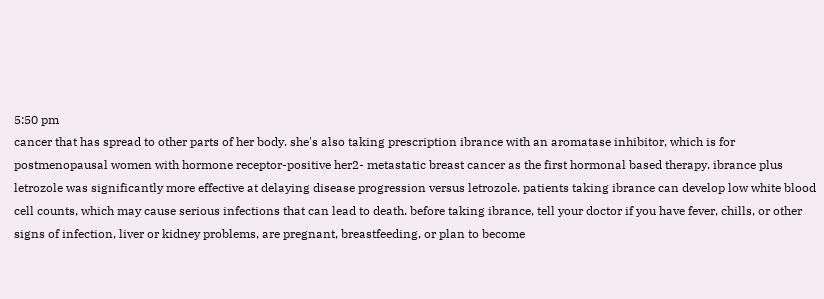5:50 pm
cancer that has spread to other parts of her body. she's also taking prescription ibrance with an aromatase inhibitor, which is for postmenopausal women with hormone receptor-positive her2- metastatic breast cancer as the first hormonal based therapy. ibrance plus letrozole was significantly more effective at delaying disease progression versus letrozole. patients taking ibrance can develop low white blood cell counts, which may cause serious infections that can lead to death. before taking ibrance, tell your doctor if you have fever, chills, or other signs of infection, liver or kidney problems, are pregnant, breastfeeding, or plan to become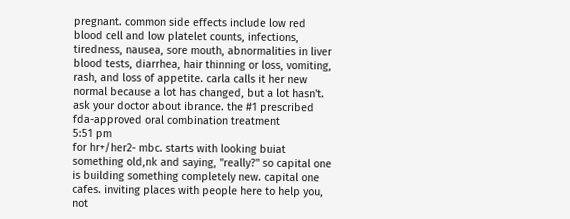pregnant. common side effects include low red blood cell and low platelet counts, infections, tiredness, nausea, sore mouth, abnormalities in liver blood tests, diarrhea, hair thinning or loss, vomiting, rash, and loss of appetite. carla calls it her new normal because a lot has changed, but a lot hasn't. ask your doctor about ibrance. the #1 prescribed fda-approved oral combination treatment
5:51 pm
for hr+/her2- mbc. starts with looking buiat something old,nk and saying, "really?" so capital one is building something completely new. capital one cafes. inviting places with people here to help you, not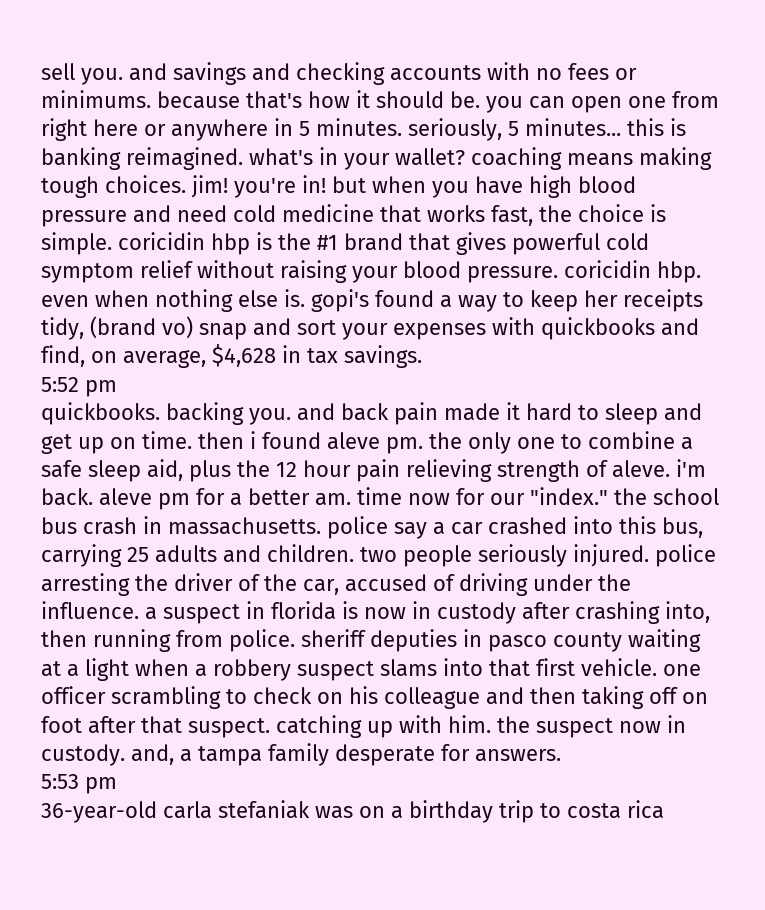sell you. and savings and checking accounts with no fees or minimums. because that's how it should be. you can open one from right here or anywhere in 5 minutes. seriously, 5 minutes... this is banking reimagined. what's in your wallet? coaching means making tough choices. jim! you're in! but when you have high blood pressure and need cold medicine that works fast, the choice is simple. coricidin hbp is the #1 brand that gives powerful cold symptom relief without raising your blood pressure. coricidin hbp. even when nothing else is. gopi's found a way to keep her receipts tidy, (brand vo) snap and sort your expenses with quickbooks and find, on average, $4,628 in tax savings.
5:52 pm
quickbooks. backing you. and back pain made it hard to sleep and get up on time. then i found aleve pm. the only one to combine a safe sleep aid, plus the 12 hour pain relieving strength of aleve. i'm back. aleve pm for a better am. time now for our "index." the school bus crash in massachusetts. police say a car crashed into this bus, carrying 25 adults and children. two people seriously injured. police arresting the driver of the car, accused of driving under the influence. a suspect in florida is now in custody after crashing into, then running from police. sheriff deputies in pasco county waiting at a light when a robbery suspect slams into that first vehicle. one officer scrambling to check on his colleague and then taking off on foot after that suspect. catching up with him. the suspect now in custody. and, a tampa family desperate for answers.
5:53 pm
36-year-old carla stefaniak was on a birthday trip to costa rica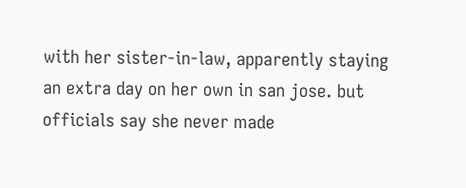with her sister-in-law, apparently staying an extra day on her own in san jose. but officials say she never made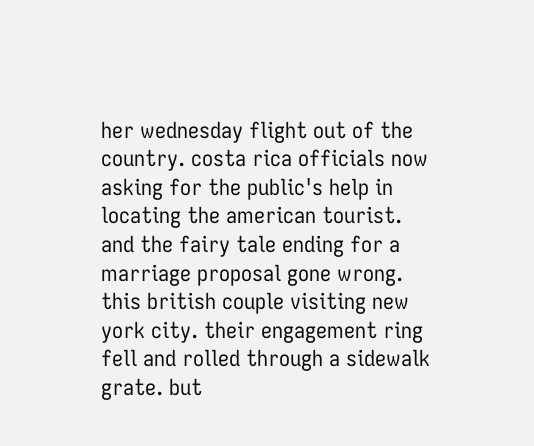her wednesday flight out of the country. costa rica officials now asking for the public's help in locating the american tourist. and the fairy tale ending for a marriage proposal gone wrong. this british couple visiting new york city. their engagement ring fell and rolled through a sidewalk grate. but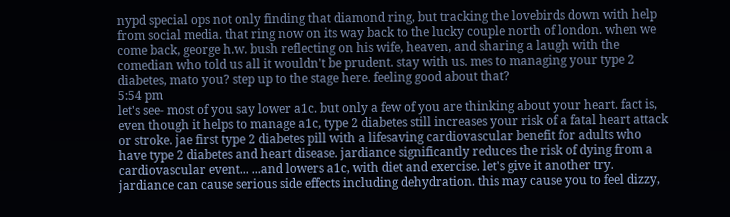nypd special ops not only finding that diamond ring, but tracking the lovebirds down with help from social media. that ring now on its way back to the lucky couple north of london. when we come back, george h.w. bush reflecting on his wife, heaven, and sharing a laugh with the comedian who told us all it wouldn't be prudent. stay with us. mes to managing your type 2 diabetes, mato you? step up to the stage here. feeling good about that?
5:54 pm
let's see- most of you say lower a1c. but only a few of you are thinking about your heart. fact is, even though it helps to manage a1c, type 2 diabetes still increases your risk of a fatal heart attack or stroke. jae first type 2 diabetes pill with a lifesaving cardiovascular benefit for adults who have type 2 diabetes and heart disease. jardiance significantly reduces the risk of dying from a cardiovascular event... ...and lowers a1c, with diet and exercise. let's give it another try. jardiance can cause serious side effects including dehydration. this may cause you to feel dizzy,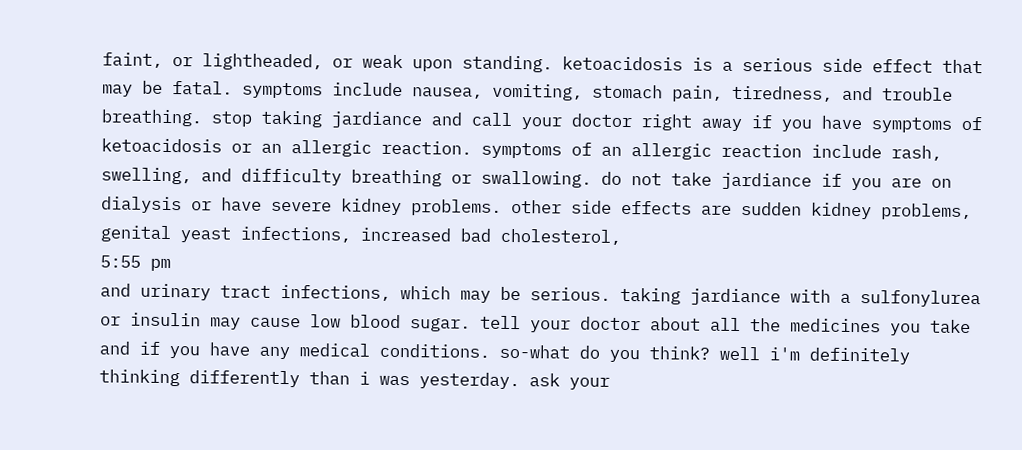faint, or lightheaded, or weak upon standing. ketoacidosis is a serious side effect that may be fatal. symptoms include nausea, vomiting, stomach pain, tiredness, and trouble breathing. stop taking jardiance and call your doctor right away if you have symptoms of ketoacidosis or an allergic reaction. symptoms of an allergic reaction include rash, swelling, and difficulty breathing or swallowing. do not take jardiance if you are on dialysis or have severe kidney problems. other side effects are sudden kidney problems, genital yeast infections, increased bad cholesterol,
5:55 pm
and urinary tract infections, which may be serious. taking jardiance with a sulfonylurea or insulin may cause low blood sugar. tell your doctor about all the medicines you take and if you have any medical conditions. so-what do you think? well i'm definitely thinking differently than i was yesterday. ask your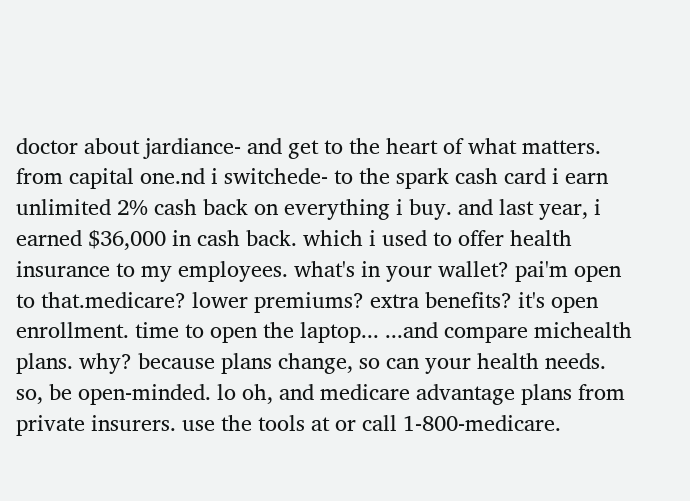doctor about jardiance- and get to the heart of what matters. from capital one.nd i switchede- to the spark cash card i earn unlimited 2% cash back on everything i buy. and last year, i earned $36,000 in cash back. which i used to offer health insurance to my employees. what's in your wallet? pai'm open to that.medicare? lower premiums? extra benefits? it's open enrollment. time to open the laptop... ...and compare michealth plans. why? because plans change, so can your health needs. so, be open-minded. lo oh, and medicare advantage plans from private insurers. use the tools at or call 1-800-medicare.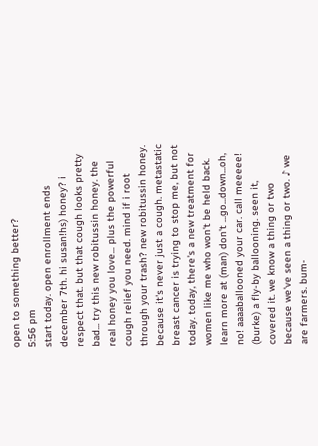open to something better?
5:56 pm
start today. open enrollment ends december 7th. hi susan!hs) honey? i respect that. but that cough looks pretty bad... try this new robitussin honey. the real honey you love... plus the powerful cough relief you need. mind if i root through your trash? new robitussin honey. because it's never just a cough. metastatic breast cancer is trying to stop me, but not today. today, there's a new treatment for women like me who won't be held back. learn more at (man) don't ...go...down...oh, no! aaaaballooned your car. call meeeee! (burke) a fly-by ballooning. seen it, covered it. we know a thing or two because we've seen a thing or two. ♪ we are farmers. bum-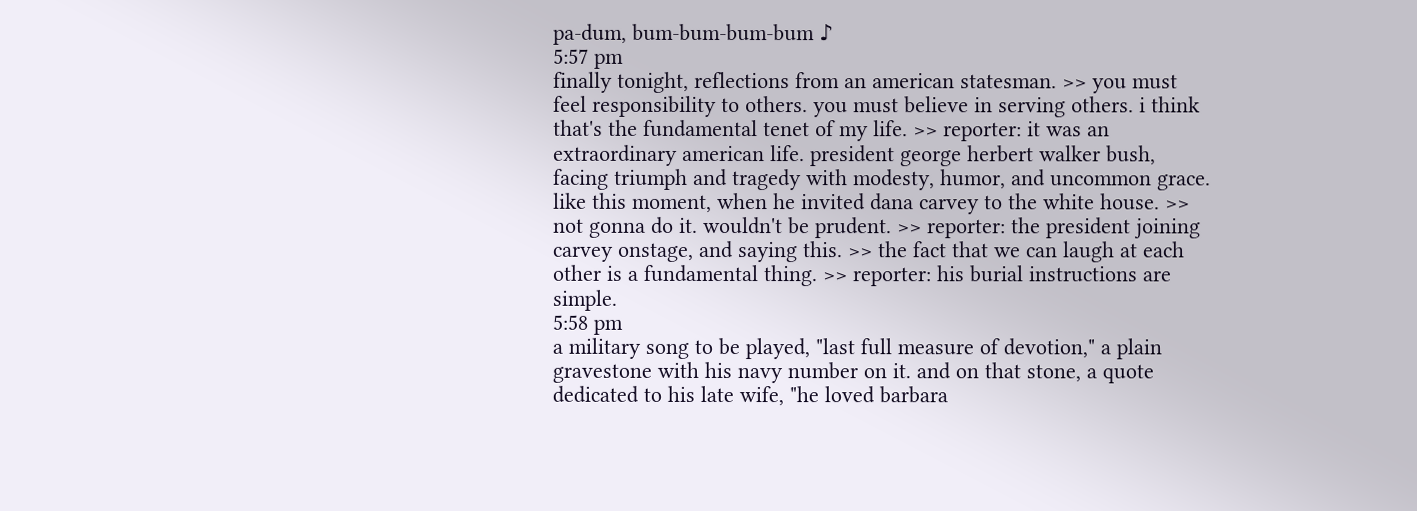pa-dum, bum-bum-bum-bum ♪
5:57 pm
finally tonight, reflections from an american statesman. >> you must feel responsibility to others. you must believe in serving others. i think that's the fundamental tenet of my life. >> reporter: it was an extraordinary american life. president george herbert walker bush, facing triumph and tragedy with modesty, humor, and uncommon grace. like this moment, when he invited dana carvey to the white house. >> not gonna do it. wouldn't be prudent. >> reporter: the president joining carvey onstage, and saying this. >> the fact that we can laugh at each other is a fundamental thing. >> reporter: his burial instructions are simple.
5:58 pm
a military song to be played, "last full measure of devotion," a plain gravestone with his navy number on it. and on that stone, a quote dedicated to his late wife, "he loved barbara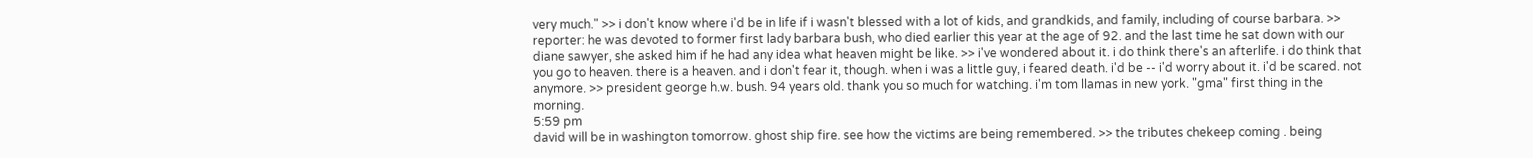very much." >> i don't know where i'd be in life if i wasn't blessed with a lot of kids, and grandkids, and family, including of course barbara. >> reporter: he was devoted to former first lady barbara bush, who died earlier this year at the age of 92. and the last time he sat down with our diane sawyer, she asked him if he had any idea what heaven might be like. >> i've wondered about it. i do think there's an afterlife. i do think that you go to heaven. there is a heaven. and i don't fear it, though. when i was a little guy, i feared death. i'd be -- i'd worry about it. i'd be scared. not anymore. >> president george h.w. bush. 94 years old. thank you so much for watching. i'm tom llamas in new york. "gma" first thing in the morning.
5:59 pm
david will be in washington tomorrow. ghost ship fire. see how the victims are being remembered. >> the tributes chekeep coming . being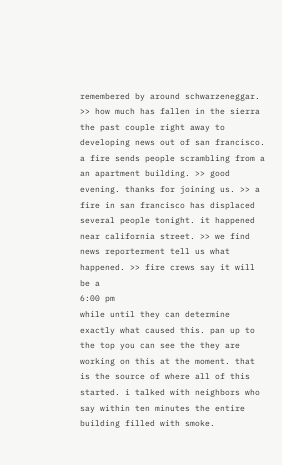remembered by around schwarzeneggar. >> how much has fallen in the sierra the past couple right away to developing news out of san francisco. a fire sends people scrambling from a an apartment building. >> good evening. thanks for joining us. >> a fire in san francisco has displaced several people tonight. it happened near california street. >> we find news reporterment tell us what happened. >> fire crews say it will be a
6:00 pm
while until they can determine exactly what caused this. pan up to the top you can see the they are working on this at the moment. that is the source of where all of this started. i talked with neighbors who say within ten minutes the entire building filled with smoke.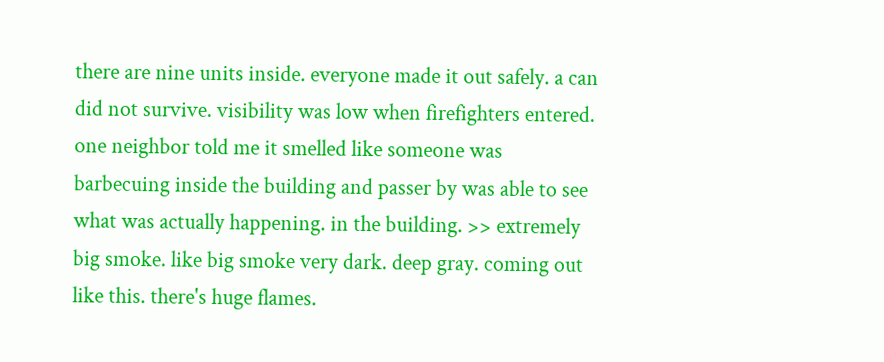there are nine units inside. everyone made it out safely. a can did not survive. visibility was low when firefighters entered. one neighbor told me it smelled like someone was barbecuing inside the building and passer by was able to see what was actually happening. in the building. >> extremely big smoke. like big smoke very dark. deep gray. coming out like this. there's huge flames.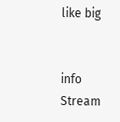like big


info Stream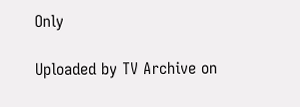Only

Uploaded by TV Archive on